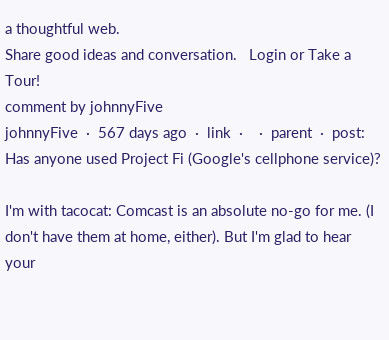a thoughtful web.
Share good ideas and conversation.   Login or Take a Tour!
comment by johnnyFive
johnnyFive  ·  567 days ago  ·  link  ·    ·  parent  ·  post: Has anyone used Project Fi (Google's cellphone service)?

I'm with tacocat: Comcast is an absolute no-go for me. (I don't have them at home, either). But I'm glad to hear your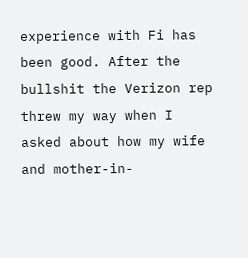experience with Fi has been good. After the bullshit the Verizon rep threw my way when I asked about how my wife and mother-in-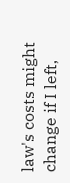law's costs might change if I left,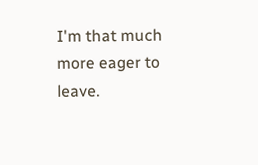I'm that much more eager to leave.